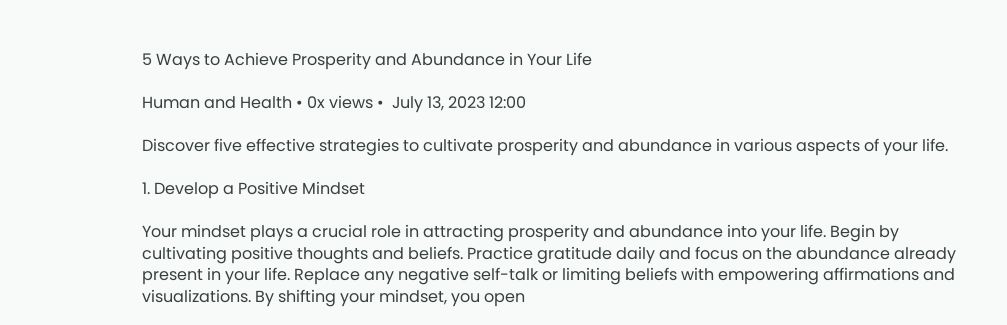5 Ways to Achieve Prosperity and Abundance in Your Life

Human and Health • 0x views •  July 13, 2023 12:00

Discover five effective strategies to cultivate prosperity and abundance in various aspects of your life.

1. Develop a Positive Mindset

Your mindset plays a crucial role in attracting prosperity and abundance into your life. Begin by cultivating positive thoughts and beliefs. Practice gratitude daily and focus on the abundance already present in your life. Replace any negative self-talk or limiting beliefs with empowering affirmations and visualizations. By shifting your mindset, you open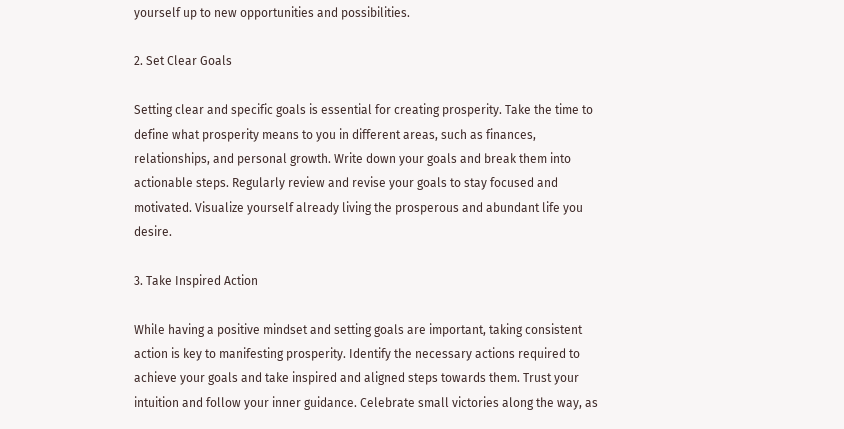yourself up to new opportunities and possibilities.

2. Set Clear Goals

Setting clear and specific goals is essential for creating prosperity. Take the time to define what prosperity means to you in different areas, such as finances, relationships, and personal growth. Write down your goals and break them into actionable steps. Regularly review and revise your goals to stay focused and motivated. Visualize yourself already living the prosperous and abundant life you desire.

3. Take Inspired Action

While having a positive mindset and setting goals are important, taking consistent action is key to manifesting prosperity. Identify the necessary actions required to achieve your goals and take inspired and aligned steps towards them. Trust your intuition and follow your inner guidance. Celebrate small victories along the way, as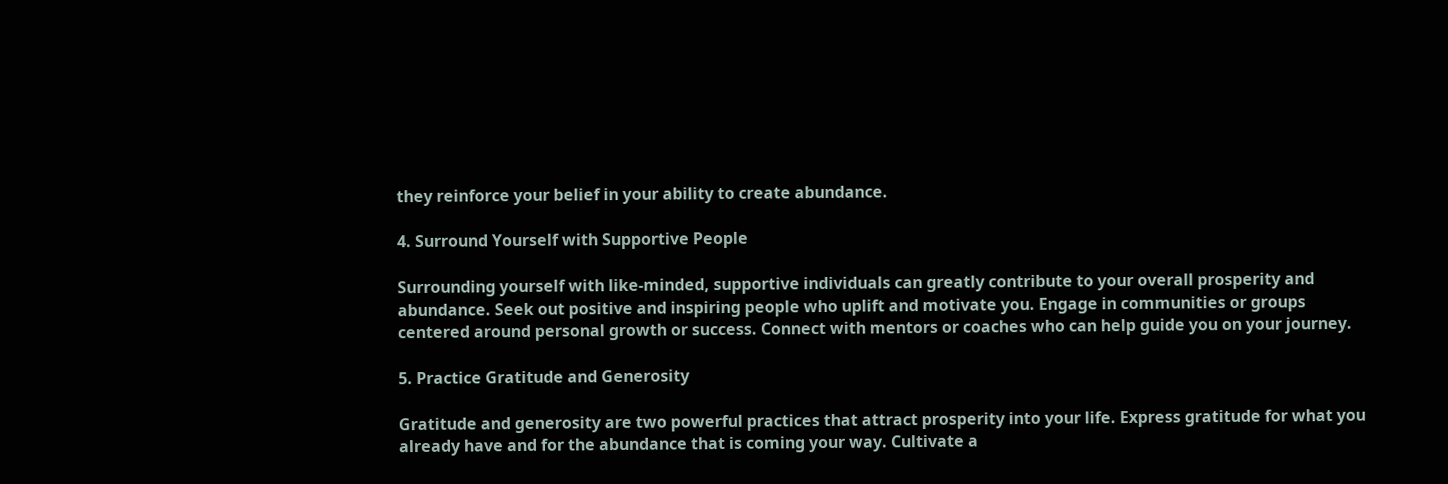they reinforce your belief in your ability to create abundance.

4. Surround Yourself with Supportive People

Surrounding yourself with like-minded, supportive individuals can greatly contribute to your overall prosperity and abundance. Seek out positive and inspiring people who uplift and motivate you. Engage in communities or groups centered around personal growth or success. Connect with mentors or coaches who can help guide you on your journey.

5. Practice Gratitude and Generosity

Gratitude and generosity are two powerful practices that attract prosperity into your life. Express gratitude for what you already have and for the abundance that is coming your way. Cultivate a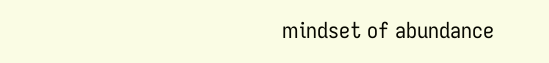mindset of abundance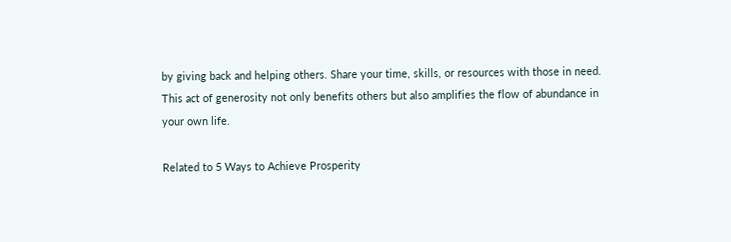by giving back and helping others. Share your time, skills, or resources with those in need. This act of generosity not only benefits others but also amplifies the flow of abundance in your own life.

Related to 5 Ways to Achieve Prosperity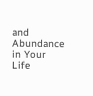and Abundance in Your Life